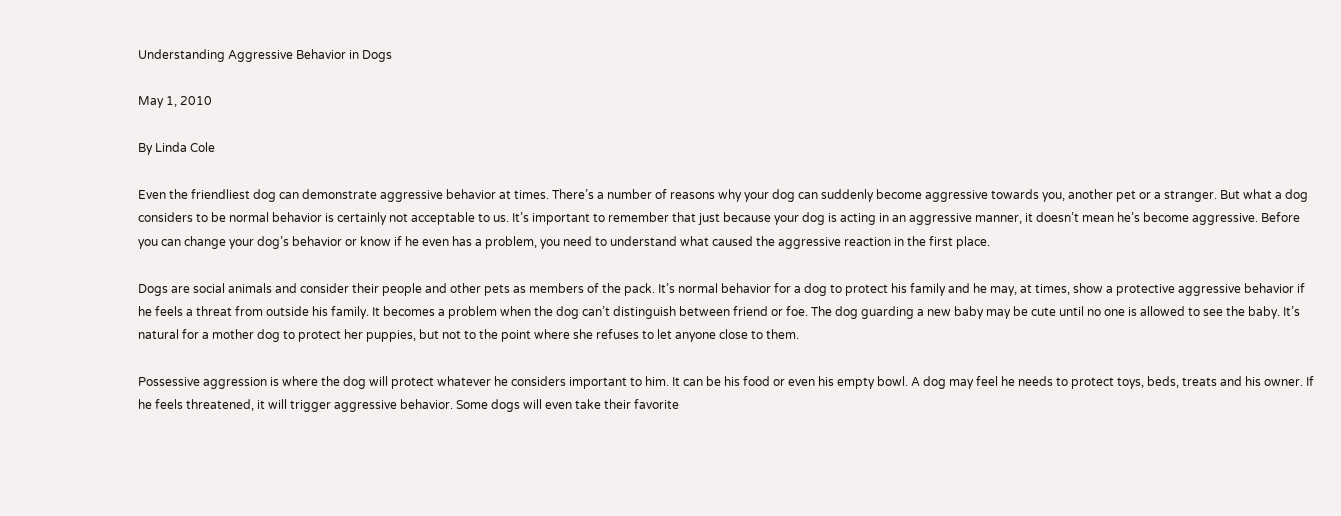Understanding Aggressive Behavior in Dogs

May 1, 2010

By Linda Cole

Even the friendliest dog can demonstrate aggressive behavior at times. There’s a number of reasons why your dog can suddenly become aggressive towards you, another pet or a stranger. But what a dog considers to be normal behavior is certainly not acceptable to us. It’s important to remember that just because your dog is acting in an aggressive manner, it doesn’t mean he’s become aggressive. Before you can change your dog’s behavior or know if he even has a problem, you need to understand what caused the aggressive reaction in the first place.

Dogs are social animals and consider their people and other pets as members of the pack. It’s normal behavior for a dog to protect his family and he may, at times, show a protective aggressive behavior if he feels a threat from outside his family. It becomes a problem when the dog can’t distinguish between friend or foe. The dog guarding a new baby may be cute until no one is allowed to see the baby. It’s natural for a mother dog to protect her puppies, but not to the point where she refuses to let anyone close to them.

Possessive aggression is where the dog will protect whatever he considers important to him. It can be his food or even his empty bowl. A dog may feel he needs to protect toys, beds, treats and his owner. If he feels threatened, it will trigger aggressive behavior. Some dogs will even take their favorite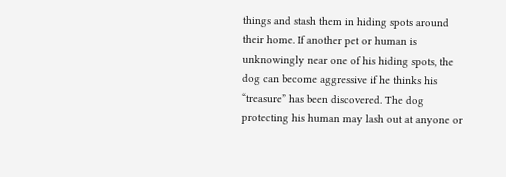things and stash them in hiding spots around their home. If another pet or human is unknowingly near one of his hiding spots, the dog can become aggressive if he thinks his “treasure” has been discovered. The dog protecting his human may lash out at anyone or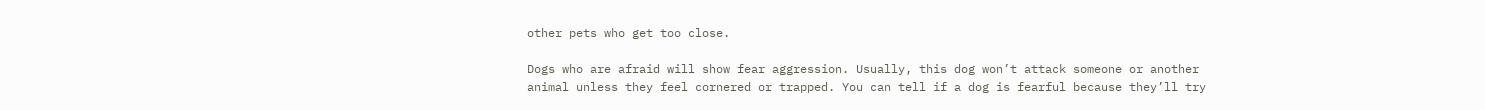other pets who get too close.

Dogs who are afraid will show fear aggression. Usually, this dog won’t attack someone or another animal unless they feel cornered or trapped. You can tell if a dog is fearful because they’ll try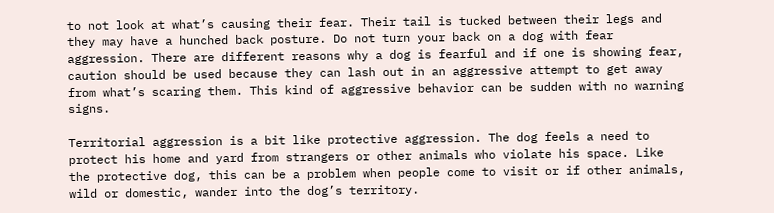to not look at what’s causing their fear. Their tail is tucked between their legs and they may have a hunched back posture. Do not turn your back on a dog with fear aggression. There are different reasons why a dog is fearful and if one is showing fear, caution should be used because they can lash out in an aggressive attempt to get away from what’s scaring them. This kind of aggressive behavior can be sudden with no warning signs.

Territorial aggression is a bit like protective aggression. The dog feels a need to protect his home and yard from strangers or other animals who violate his space. Like the protective dog, this can be a problem when people come to visit or if other animals, wild or domestic, wander into the dog’s territory.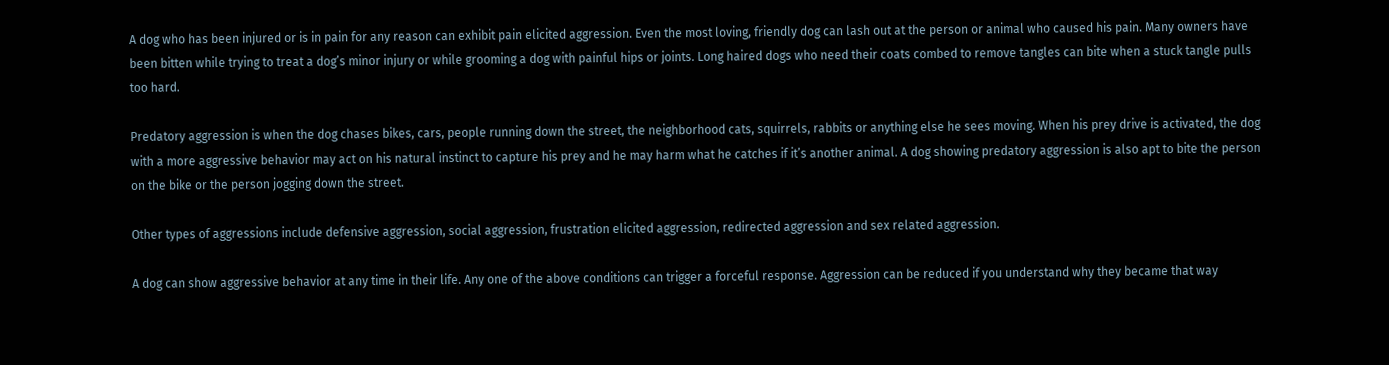A dog who has been injured or is in pain for any reason can exhibit pain elicited aggression. Even the most loving, friendly dog can lash out at the person or animal who caused his pain. Many owners have been bitten while trying to treat a dog’s minor injury or while grooming a dog with painful hips or joints. Long haired dogs who need their coats combed to remove tangles can bite when a stuck tangle pulls too hard.

Predatory aggression is when the dog chases bikes, cars, people running down the street, the neighborhood cats, squirrels, rabbits or anything else he sees moving. When his prey drive is activated, the dog with a more aggressive behavior may act on his natural instinct to capture his prey and he may harm what he catches if it’s another animal. A dog showing predatory aggression is also apt to bite the person on the bike or the person jogging down the street.

Other types of aggressions include defensive aggression, social aggression, frustration elicited aggression, redirected aggression and sex related aggression.

A dog can show aggressive behavior at any time in their life. Any one of the above conditions can trigger a forceful response. Aggression can be reduced if you understand why they became that way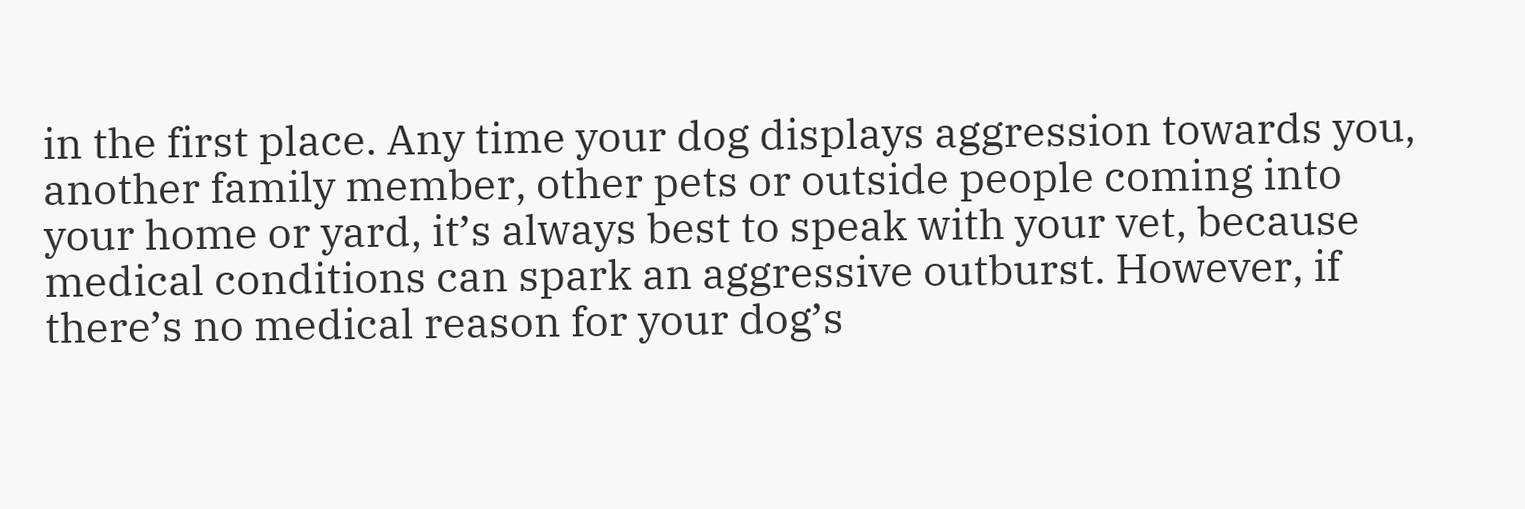in the first place. Any time your dog displays aggression towards you, another family member, other pets or outside people coming into your home or yard, it’s always best to speak with your vet, because medical conditions can spark an aggressive outburst. However, if there’s no medical reason for your dog’s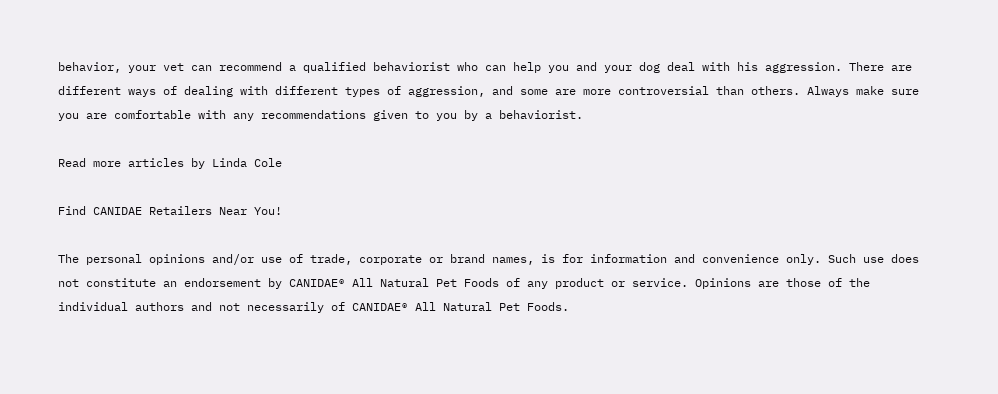behavior, your vet can recommend a qualified behaviorist who can help you and your dog deal with his aggression. There are different ways of dealing with different types of aggression, and some are more controversial than others. Always make sure you are comfortable with any recommendations given to you by a behaviorist.

Read more articles by Linda Cole

Find CANIDAE Retailers Near You!

The personal opinions and/or use of trade, corporate or brand names, is for information and convenience only. Such use does not constitute an endorsement by CANIDAE® All Natural Pet Foods of any product or service. Opinions are those of the individual authors and not necessarily of CANIDAE® All Natural Pet Foods.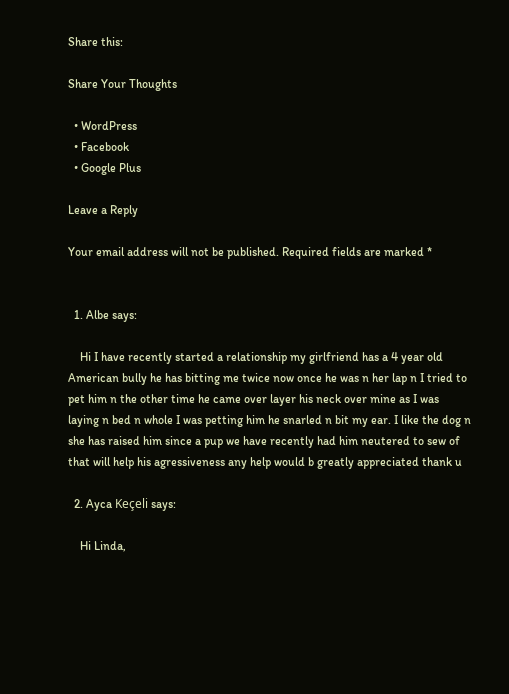Share this:

Share Your Thoughts

  • WordPress
  • Facebook
  • Google Plus

Leave a Reply

Your email address will not be published. Required fields are marked *


  1. Albe says:

    Hi I have recently started a relationship my girlfriend has a 4 year old American bully he has bitting me twice now once he was n her lap n I tried to pet him n the other time he came over layer his neck over mine as I was laying n bed n whole I was petting him he snarled n bit my ear. I like the dog n she has raised him since a pup we have recently had him neutered to sew of that will help his agressiveness any help would b greatly appreciated thank u

  2. Ayca Keçeli says:

    Hi Linda,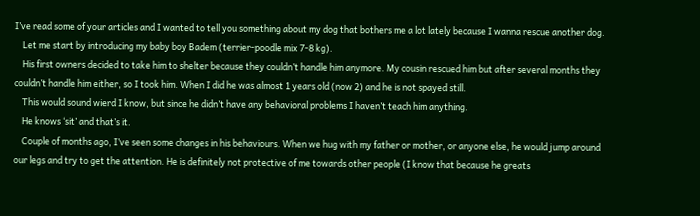I’ve read some of your articles and I wanted to tell you something about my dog that bothers me a lot lately because I wanna rescue another dog.
    Let me start by introducing my baby boy Badem (terrier-poodle mix 7-8 kg).
    His first owners decided to take him to shelter because they couldn’t handle him anymore. My cousin rescued him but after several months they couldn’t handle him either, so I took him. When I did he was almost 1 years old (now 2) and he is not spayed still.
    This would sound wierd I know, but since he didn’t have any behavioral problems I haven’t teach him anything.
    He knows ‘sit’ and that’s it.
    Couple of months ago, I’ve seen some changes in his behaviours. When we hug with my father or mother, or anyone else, he would jump around our legs and try to get the attention. He is definitely not protective of me towards other people (I know that because he greats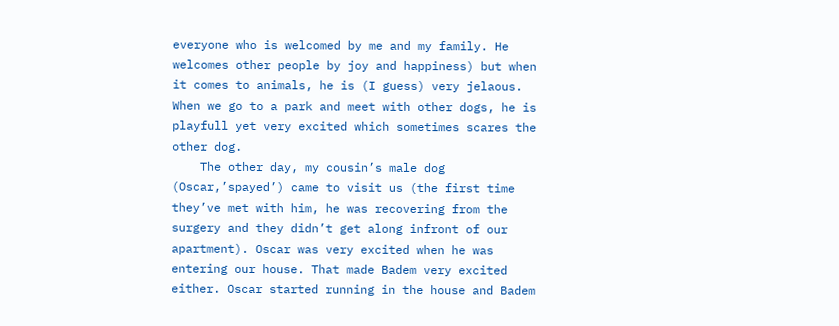everyone who is welcomed by me and my family. He welcomes other people by joy and happiness) but when it comes to animals, he is (I guess) very jelaous. When we go to a park and meet with other dogs, he is playfull yet very excited which sometimes scares the other dog.
    The other day, my cousin’s male dog (Oscar,’spayed’) came to visit us (the first time they’ve met with him, he was recovering from the surgery and they didn’t get along infront of our apartment). Oscar was very excited when he was entering our house. That made Badem very excited either. Oscar started running in the house and Badem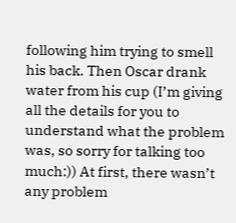following him trying to smell his back. Then Oscar drank water from his cup (I’m giving all the details for you to understand what the problem was, so sorry for talking too much:)) At first, there wasn’t any problem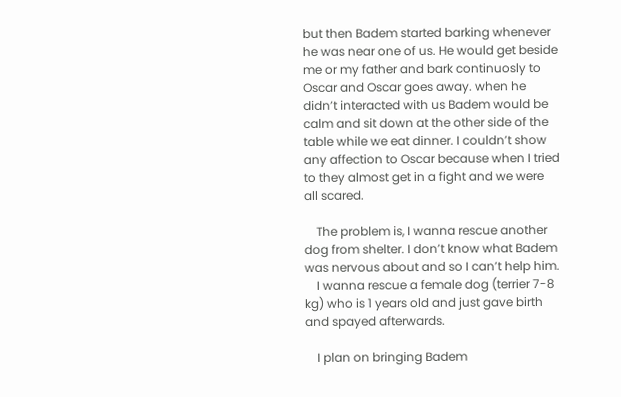but then Badem started barking whenever he was near one of us. He would get beside me or my father and bark continuosly to Oscar and Oscar goes away. when he didn’t interacted with us Badem would be calm and sit down at the other side of the table while we eat dinner. I couldn’t show any affection to Oscar because when I tried to they almost get in a fight and we were all scared.

    The problem is, I wanna rescue another dog from shelter. I don’t know what Badem was nervous about and so I can’t help him.
    I wanna rescue a female dog (terrier 7-8 kg) who is 1 years old and just gave birth and spayed afterwards.

    I plan on bringing Badem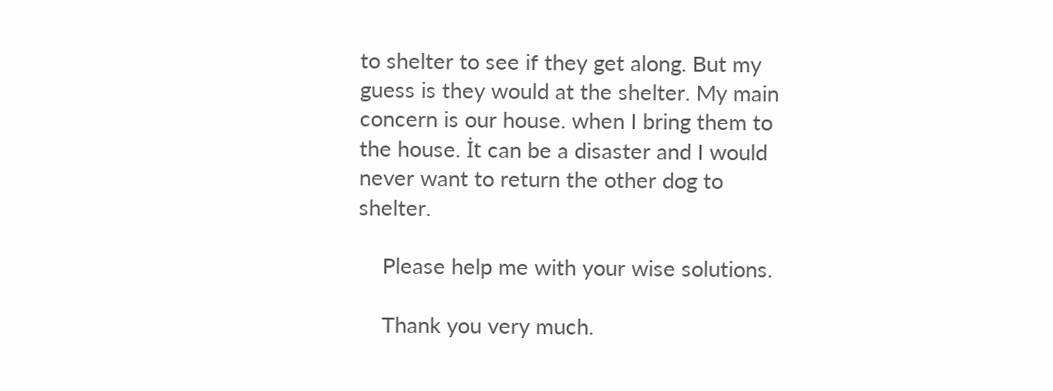to shelter to see if they get along. But my guess is they would at the shelter. My main concern is our house. when I bring them to the house. İt can be a disaster and I would never want to return the other dog to shelter.

    Please help me with your wise solutions.

    Thank you very much.